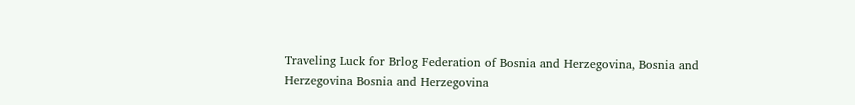Traveling Luck for Brlog Federation of Bosnia and Herzegovina, Bosnia and Herzegovina Bosnia and Herzegovina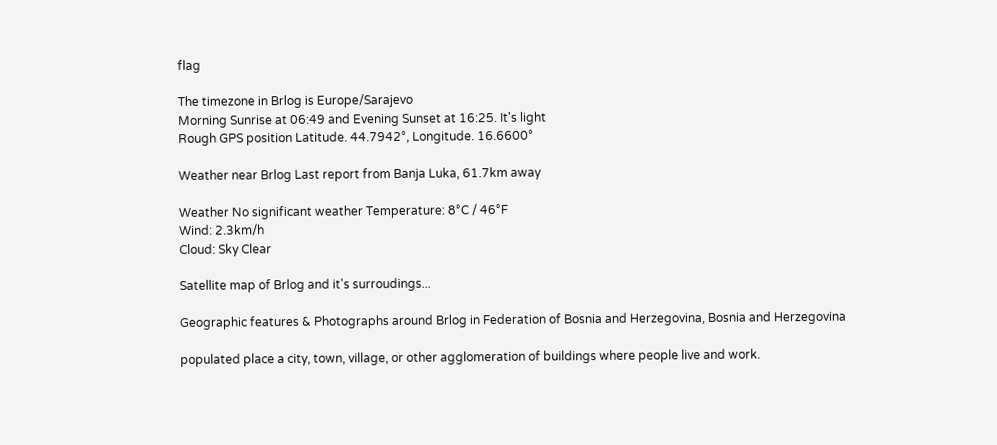flag

The timezone in Brlog is Europe/Sarajevo
Morning Sunrise at 06:49 and Evening Sunset at 16:25. It's light
Rough GPS position Latitude. 44.7942°, Longitude. 16.6600°

Weather near Brlog Last report from Banja Luka, 61.7km away

Weather No significant weather Temperature: 8°C / 46°F
Wind: 2.3km/h
Cloud: Sky Clear

Satellite map of Brlog and it's surroudings...

Geographic features & Photographs around Brlog in Federation of Bosnia and Herzegovina, Bosnia and Herzegovina

populated place a city, town, village, or other agglomeration of buildings where people live and work.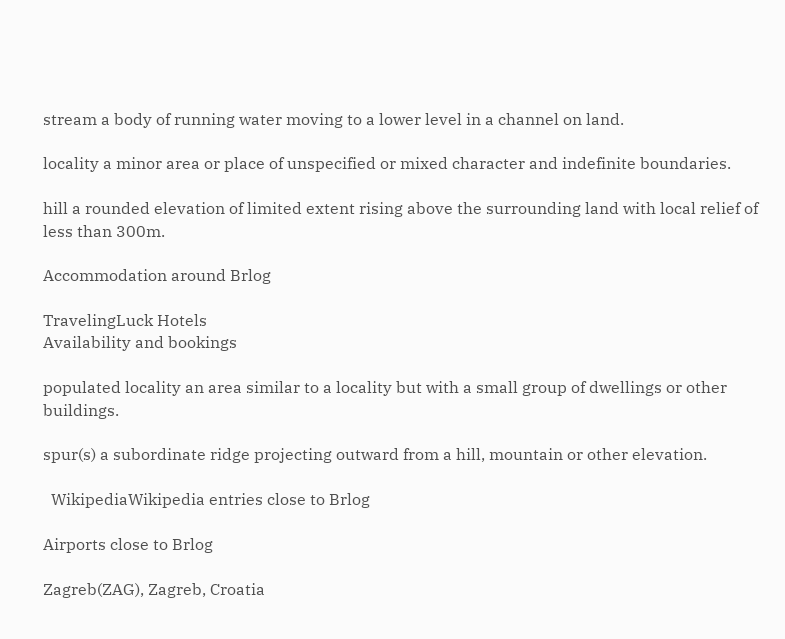stream a body of running water moving to a lower level in a channel on land.

locality a minor area or place of unspecified or mixed character and indefinite boundaries.

hill a rounded elevation of limited extent rising above the surrounding land with local relief of less than 300m.

Accommodation around Brlog

TravelingLuck Hotels
Availability and bookings

populated locality an area similar to a locality but with a small group of dwellings or other buildings.

spur(s) a subordinate ridge projecting outward from a hill, mountain or other elevation.

  WikipediaWikipedia entries close to Brlog

Airports close to Brlog

Zagreb(ZAG), Zagreb, Croatia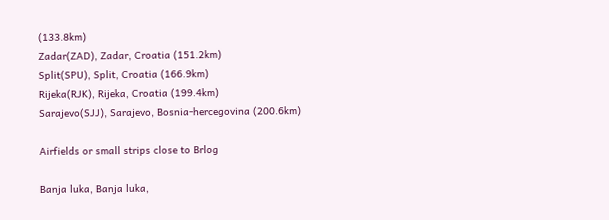(133.8km)
Zadar(ZAD), Zadar, Croatia (151.2km)
Split(SPU), Split, Croatia (166.9km)
Rijeka(RJK), Rijeka, Croatia (199.4km)
Sarajevo(SJJ), Sarajevo, Bosnia-hercegovina (200.6km)

Airfields or small strips close to Brlog

Banja luka, Banja luka,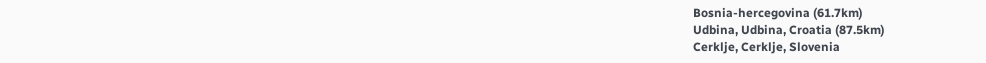Bosnia-hercegovina (61.7km)
Udbina, Udbina, Croatia (87.5km)
Cerklje, Cerklje, Slovenia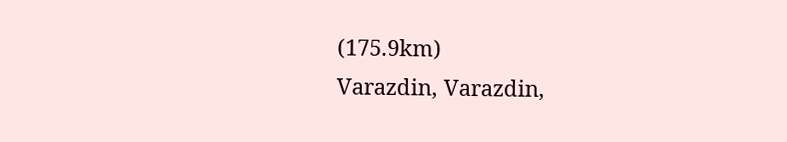(175.9km)
Varazdin, Varazdin,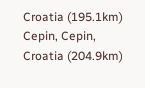Croatia (195.1km)
Cepin, Cepin, Croatia (204.9km)